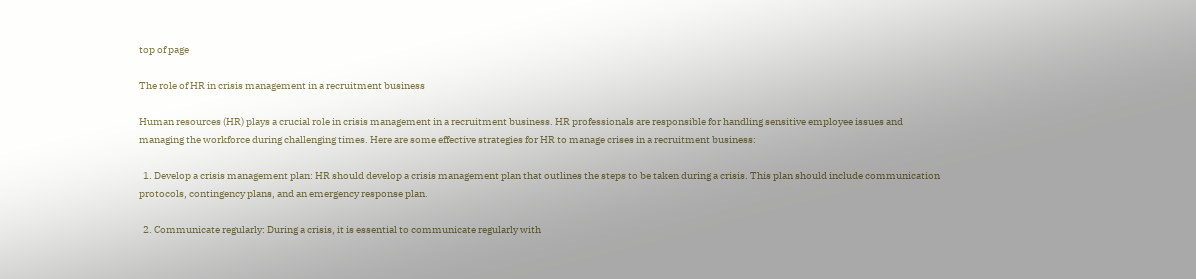top of page

The role of HR in crisis management in a recruitment business

Human resources (HR) plays a crucial role in crisis management in a recruitment business. HR professionals are responsible for handling sensitive employee issues and managing the workforce during challenging times. Here are some effective strategies for HR to manage crises in a recruitment business:

  1. Develop a crisis management plan: HR should develop a crisis management plan that outlines the steps to be taken during a crisis. This plan should include communication protocols, contingency plans, and an emergency response plan.

  2. Communicate regularly: During a crisis, it is essential to communicate regularly with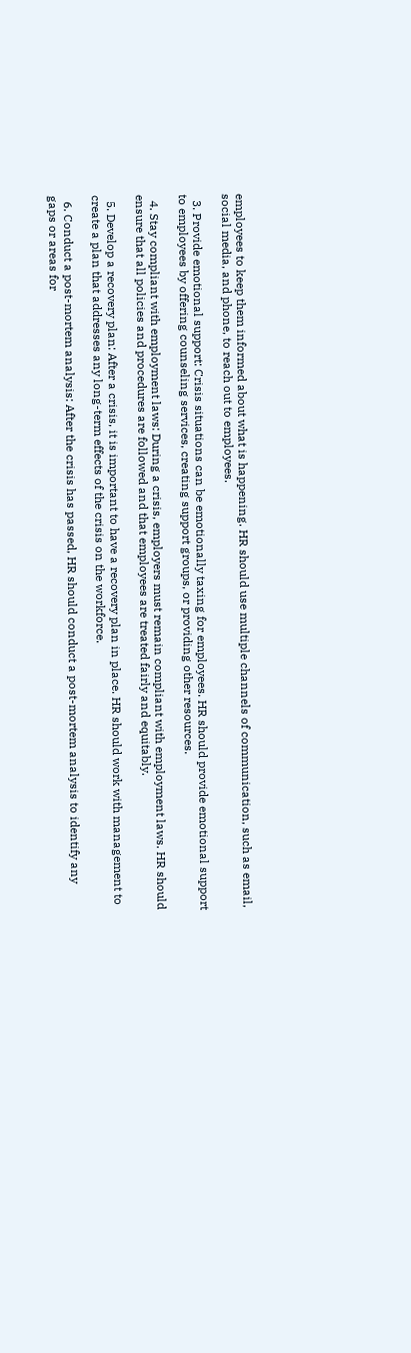employees to keep them informed about what is happening. HR should use multiple channels of communication, such as email, social media, and phone, to reach out to employees.

  3. Provide emotional support: Crisis situations can be emotionally taxing for employees. HR should provide emotional support to employees by offering counseling services, creating support groups, or providing other resources.

  4. Stay compliant with employment laws: During a crisis, employers must remain compliant with employment laws. HR should ensure that all policies and procedures are followed and that employees are treated fairly and equitably.

  5. Develop a recovery plan: After a crisis, it is important to have a recovery plan in place. HR should work with management to create a plan that addresses any long-term effects of the crisis on the workforce.

  6. Conduct a post-mortem analysis: After the crisis has passed, HR should conduct a post-mortem analysis to identify any gaps or areas for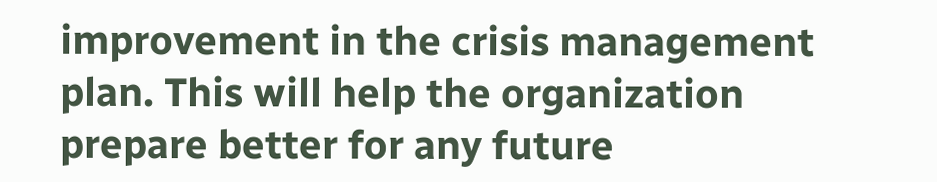improvement in the crisis management plan. This will help the organization prepare better for any future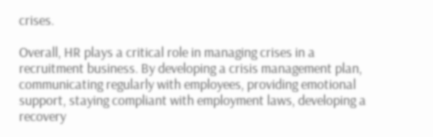crises.

Overall, HR plays a critical role in managing crises in a recruitment business. By developing a crisis management plan, communicating regularly with employees, providing emotional support, staying compliant with employment laws, developing a recovery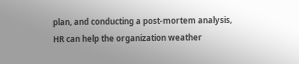plan, and conducting a post-mortem analysis, HR can help the organization weather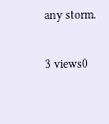any storm.

3 views0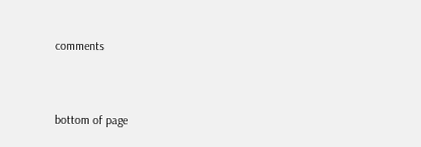comments


bottom of page